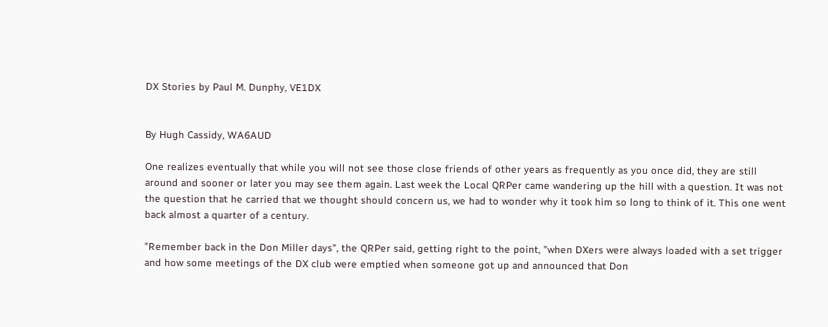DX Stories by Paul M. Dunphy, VE1DX


By Hugh Cassidy, WA6AUD

One realizes eventually that while you will not see those close friends of other years as frequently as you once did, they are still around and sooner or later you may see them again. Last week the Local QRPer came wandering up the hill with a question. It was not the question that he carried that we thought should concern us, we had to wonder why it took him so long to think of it. This one went back almost a quarter of a century.

"Remember back in the Don Miller days", the QRPer said, getting right to the point, "when DXers were always loaded with a set trigger and how some meetings of the DX club were emptied when someone got up and announced that Don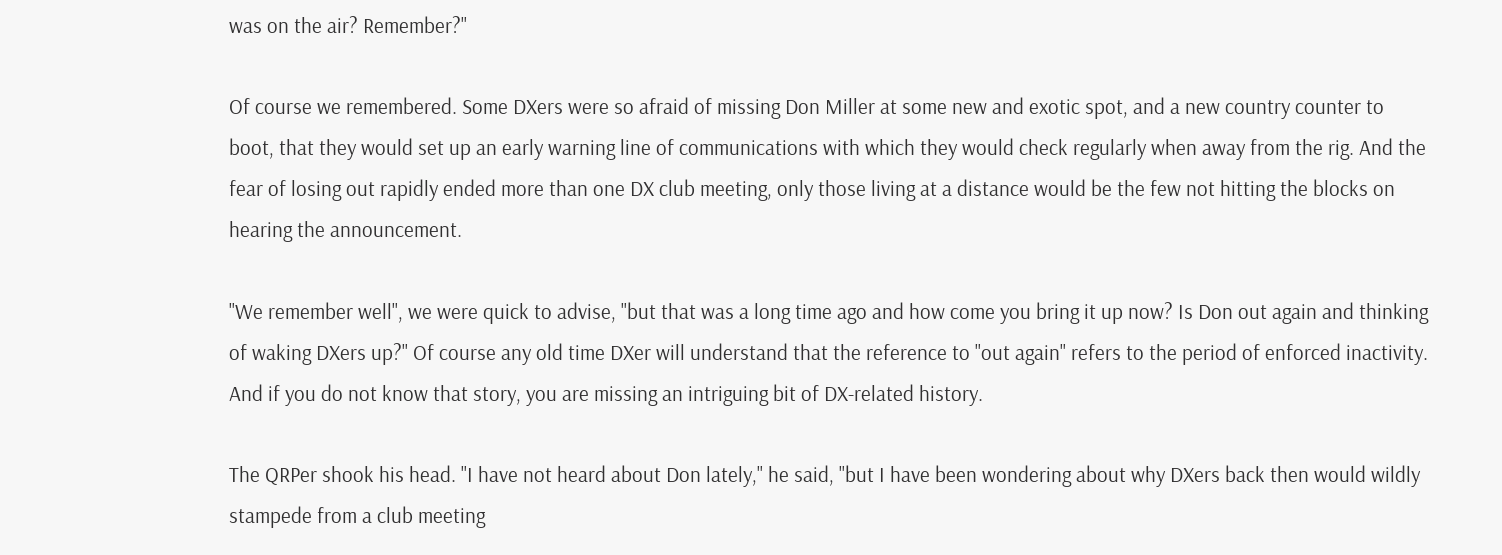was on the air? Remember?"

Of course we remembered. Some DXers were so afraid of missing Don Miller at some new and exotic spot, and a new country counter to boot, that they would set up an early warning line of communications with which they would check regularly when away from the rig. And the fear of losing out rapidly ended more than one DX club meeting, only those living at a distance would be the few not hitting the blocks on hearing the announcement.

"We remember well", we were quick to advise, "but that was a long time ago and how come you bring it up now? Is Don out again and thinking of waking DXers up?" Of course any old time DXer will understand that the reference to "out again" refers to the period of enforced inactivity. And if you do not know that story, you are missing an intriguing bit of DX-related history.

The QRPer shook his head. "I have not heard about Don lately," he said, "but I have been wondering about why DXers back then would wildly stampede from a club meeting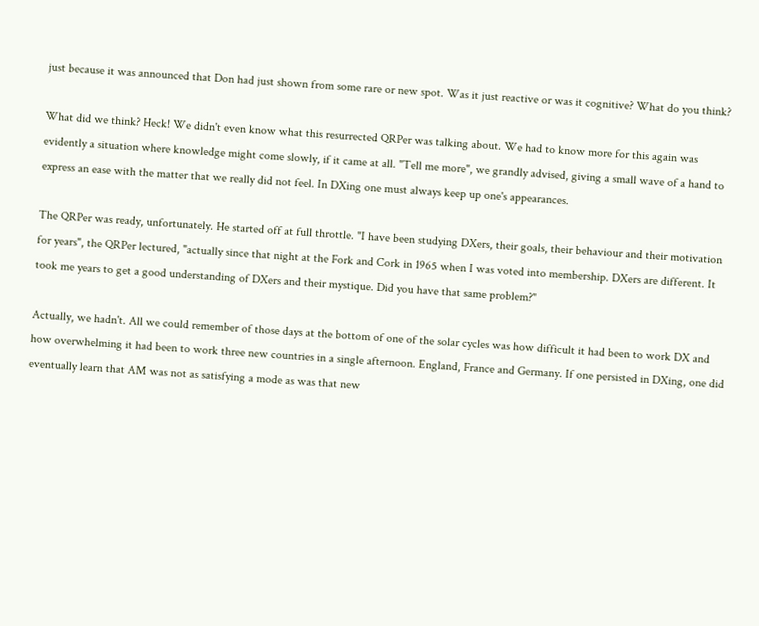just because it was announced that Don had just shown from some rare or new spot. Was it just reactive or was it cognitive? What do you think?

What did we think? Heck! We didn't even know what this resurrected QRPer was talking about. We had to know more for this again was evidently a situation where knowledge might come slowly, if it came at all. "Tell me more", we grandly advised, giving a small wave of a hand to express an ease with the matter that we really did not feel. In DXing one must always keep up one's appearances.

The QRPer was ready, unfortunately. He started off at full throttle. "I have been studying DXers, their goals, their behaviour and their motivation for years", the QRPer lectured, "actually since that night at the Fork and Cork in 1965 when I was voted into membership. DXers are different. It took me years to get a good understanding of DXers and their mystique. Did you have that same problem?"

Actually, we hadn't. All we could remember of those days at the bottom of one of the solar cycles was how difficult it had been to work DX and how overwhelming it had been to work three new countries in a single afternoon. England, France and Germany. If one persisted in DXing, one did eventually learn that AM was not as satisfying a mode as was that new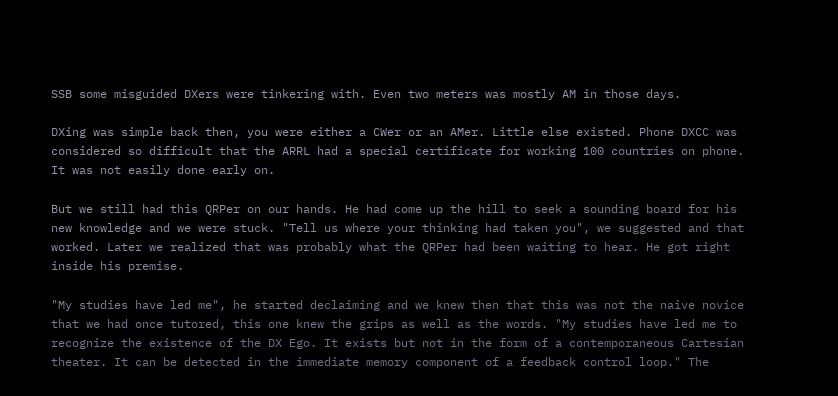SSB some misguided DXers were tinkering with. Even two meters was mostly AM in those days.

DXing was simple back then, you were either a CWer or an AMer. Little else existed. Phone DXCC was considered so difficult that the ARRL had a special certificate for working 100 countries on phone. It was not easily done early on.

But we still had this QRPer on our hands. He had come up the hill to seek a sounding board for his new knowledge and we were stuck. "Tell us where your thinking had taken you", we suggested and that worked. Later we realized that was probably what the QRPer had been waiting to hear. He got right inside his premise.

"My studies have led me", he started declaiming and we knew then that this was not the naive novice that we had once tutored, this one knew the grips as well as the words. "My studies have led me to recognize the existence of the DX Ego. It exists but not in the form of a contemporaneous Cartesian theater. It can be detected in the immediate memory component of a feedback control loop." The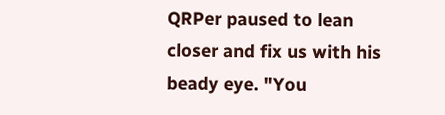QRPer paused to lean closer and fix us with his beady eye. "You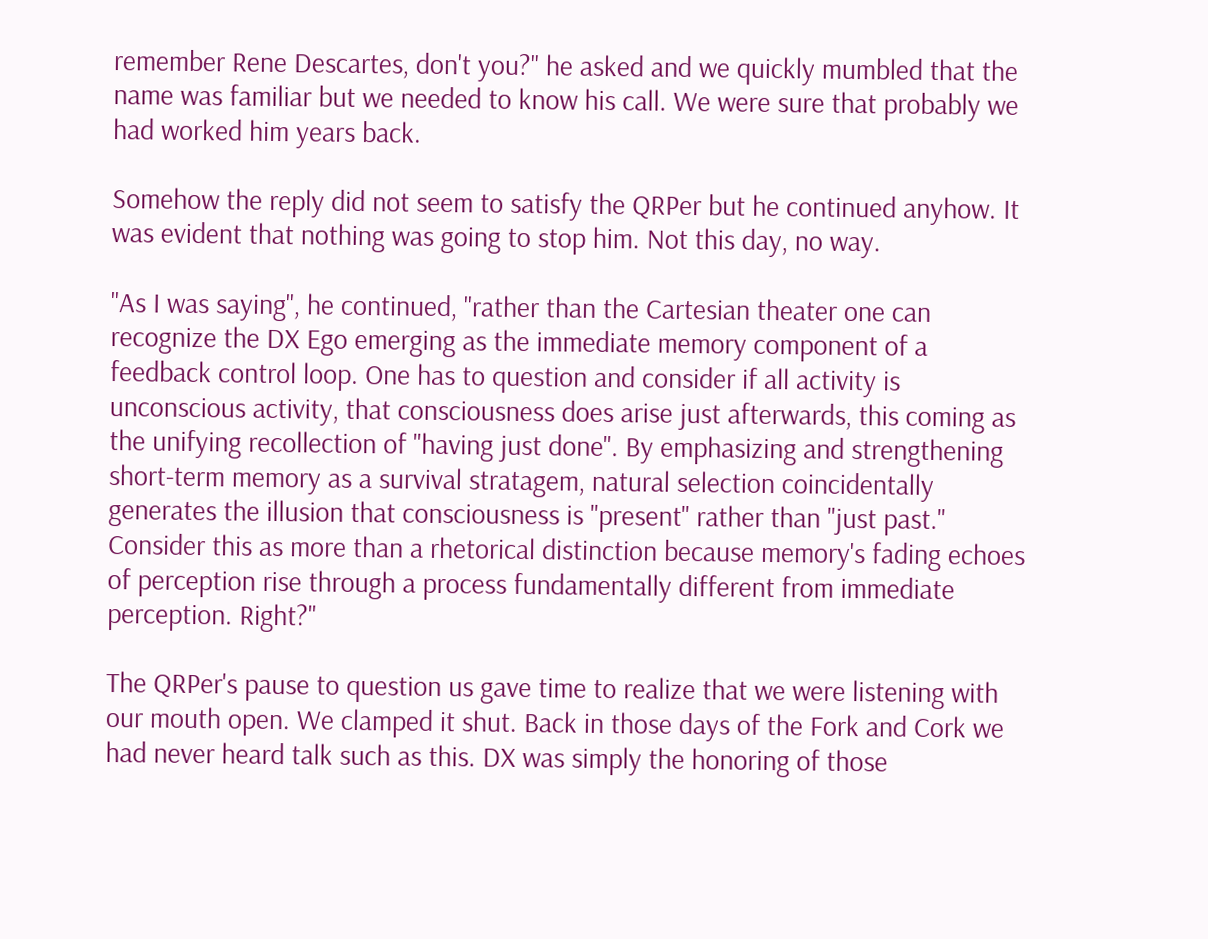remember Rene Descartes, don't you?" he asked and we quickly mumbled that the name was familiar but we needed to know his call. We were sure that probably we had worked him years back.

Somehow the reply did not seem to satisfy the QRPer but he continued anyhow. It was evident that nothing was going to stop him. Not this day, no way.

"As I was saying", he continued, "rather than the Cartesian theater one can recognize the DX Ego emerging as the immediate memory component of a feedback control loop. One has to question and consider if all activity is unconscious activity, that consciousness does arise just afterwards, this coming as the unifying recollection of "having just done". By emphasizing and strengthening short-term memory as a survival stratagem, natural selection coincidentally generates the illusion that consciousness is "present" rather than "just past." Consider this as more than a rhetorical distinction because memory's fading echoes of perception rise through a process fundamentally different from immediate perception. Right?"

The QRPer's pause to question us gave time to realize that we were listening with our mouth open. We clamped it shut. Back in those days of the Fork and Cork we had never heard talk such as this. DX was simply the honoring of those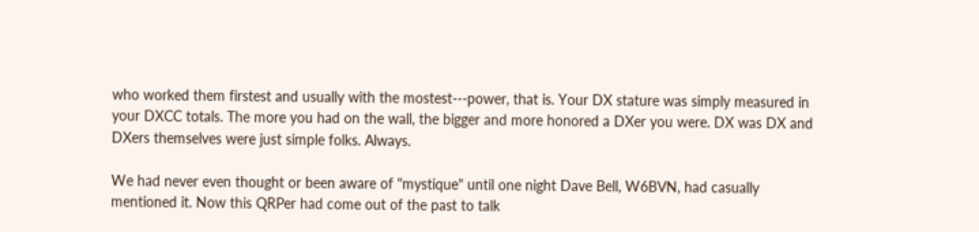who worked them firstest and usually with the mostest---power, that is. Your DX stature was simply measured in your DXCC totals. The more you had on the wall, the bigger and more honored a DXer you were. DX was DX and DXers themselves were just simple folks. Always.

We had never even thought or been aware of "mystique" until one night Dave Bell, W6BVN, had casually mentioned it. Now this QRPer had come out of the past to talk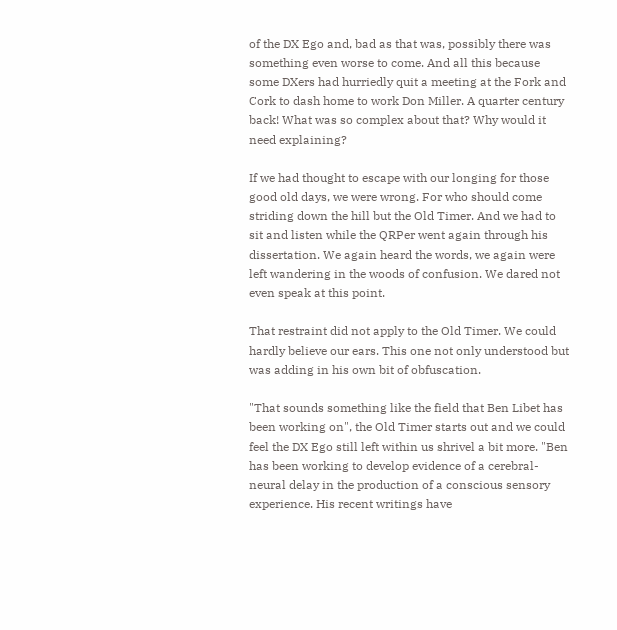of the DX Ego and, bad as that was, possibly there was something even worse to come. And all this because some DXers had hurriedly quit a meeting at the Fork and Cork to dash home to work Don Miller. A quarter century back! What was so complex about that? Why would it need explaining?

If we had thought to escape with our longing for those good old days, we were wrong. For who should come striding down the hill but the Old Timer. And we had to sit and listen while the QRPer went again through his dissertation. We again heard the words, we again were left wandering in the woods of confusion. We dared not even speak at this point.

That restraint did not apply to the Old Timer. We could hardly believe our ears. This one not only understood but was adding in his own bit of obfuscation.

"That sounds something like the field that Ben Libet has been working on", the Old Timer starts out and we could feel the DX Ego still left within us shrivel a bit more. "Ben has been working to develop evidence of a cerebral-neural delay in the production of a conscious sensory experience. His recent writings have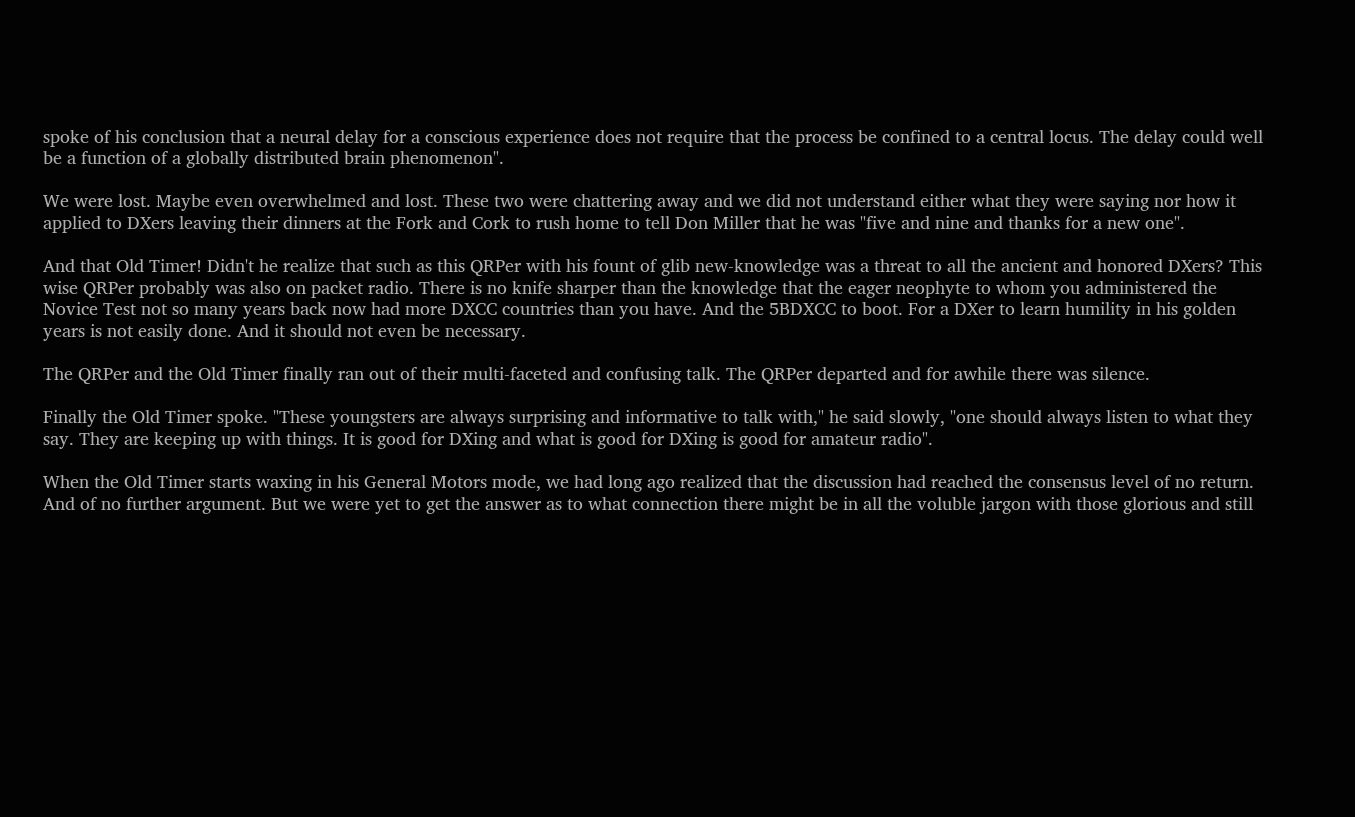spoke of his conclusion that a neural delay for a conscious experience does not require that the process be confined to a central locus. The delay could well be a function of a globally distributed brain phenomenon".

We were lost. Maybe even overwhelmed and lost. These two were chattering away and we did not understand either what they were saying nor how it applied to DXers leaving their dinners at the Fork and Cork to rush home to tell Don Miller that he was "five and nine and thanks for a new one".

And that Old Timer! Didn't he realize that such as this QRPer with his fount of glib new-knowledge was a threat to all the ancient and honored DXers? This wise QRPer probably was also on packet radio. There is no knife sharper than the knowledge that the eager neophyte to whom you administered the Novice Test not so many years back now had more DXCC countries than you have. And the 5BDXCC to boot. For a DXer to learn humility in his golden years is not easily done. And it should not even be necessary.

The QRPer and the Old Timer finally ran out of their multi-faceted and confusing talk. The QRPer departed and for awhile there was silence.

Finally the Old Timer spoke. "These youngsters are always surprising and informative to talk with," he said slowly, "one should always listen to what they say. They are keeping up with things. It is good for DXing and what is good for DXing is good for amateur radio".

When the Old Timer starts waxing in his General Motors mode, we had long ago realized that the discussion had reached the consensus level of no return. And of no further argument. But we were yet to get the answer as to what connection there might be in all the voluble jargon with those glorious and still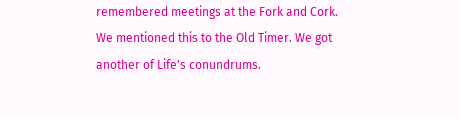remembered meetings at the Fork and Cork. We mentioned this to the Old Timer. We got another of Life's conundrums.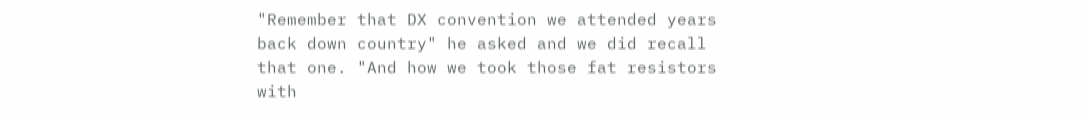"Remember that DX convention we attended years back down country" he asked and we did recall that one. "And how we took those fat resistors with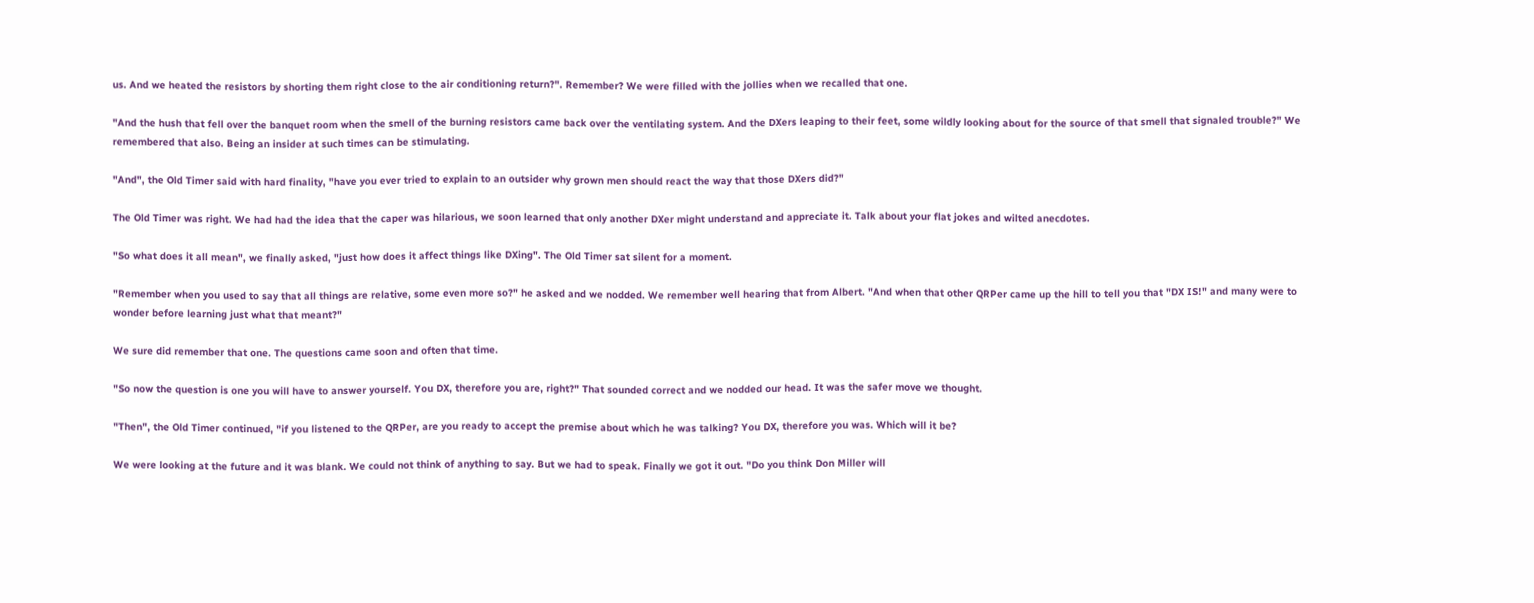us. And we heated the resistors by shorting them right close to the air conditioning return?". Remember? We were filled with the jollies when we recalled that one.

"And the hush that fell over the banquet room when the smell of the burning resistors came back over the ventilating system. And the DXers leaping to their feet, some wildly looking about for the source of that smell that signaled trouble?" We remembered that also. Being an insider at such times can be stimulating.

"And", the Old Timer said with hard finality, "have you ever tried to explain to an outsider why grown men should react the way that those DXers did?"

The Old Timer was right. We had had the idea that the caper was hilarious, we soon learned that only another DXer might understand and appreciate it. Talk about your flat jokes and wilted anecdotes.

"So what does it all mean", we finally asked, "just how does it affect things like DXing". The Old Timer sat silent for a moment.

"Remember when you used to say that all things are relative, some even more so?" he asked and we nodded. We remember well hearing that from Albert. "And when that other QRPer came up the hill to tell you that "DX IS!" and many were to wonder before learning just what that meant?"

We sure did remember that one. The questions came soon and often that time.

"So now the question is one you will have to answer yourself. You DX, therefore you are, right?" That sounded correct and we nodded our head. It was the safer move we thought.

"Then", the Old Timer continued, "if you listened to the QRPer, are you ready to accept the premise about which he was talking? You DX, therefore you was. Which will it be?

We were looking at the future and it was blank. We could not think of anything to say. But we had to speak. Finally we got it out. "Do you think Don Miller will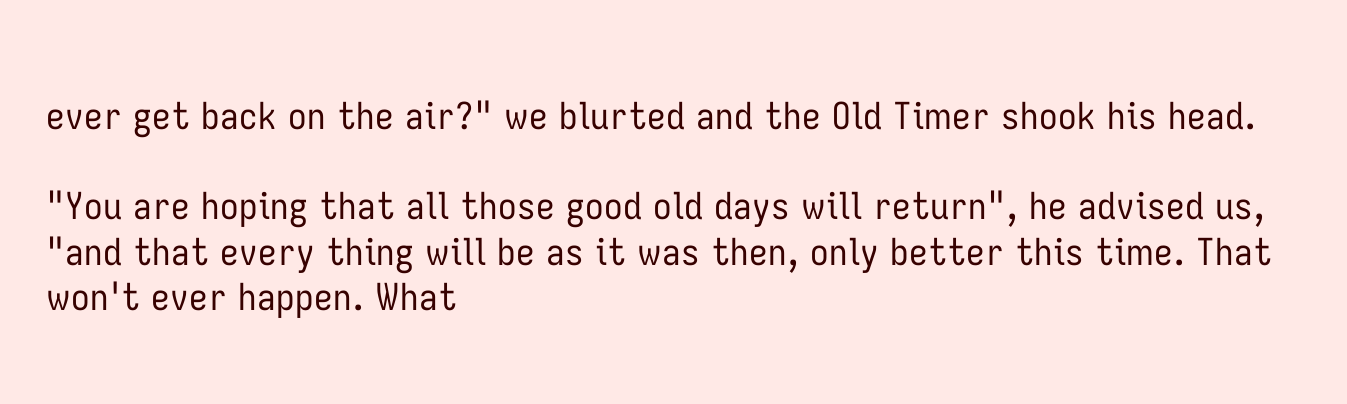ever get back on the air?" we blurted and the Old Timer shook his head.

"You are hoping that all those good old days will return", he advised us, "and that every thing will be as it was then, only better this time. That won't ever happen. What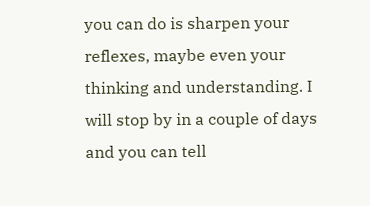you can do is sharpen your reflexes, maybe even your thinking and understanding. I will stop by in a couple of days and you can tell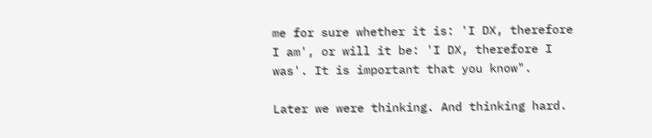me for sure whether it is: 'I DX, therefore I am', or will it be: 'I DX, therefore I was'. It is important that you know".

Later we were thinking. And thinking hard.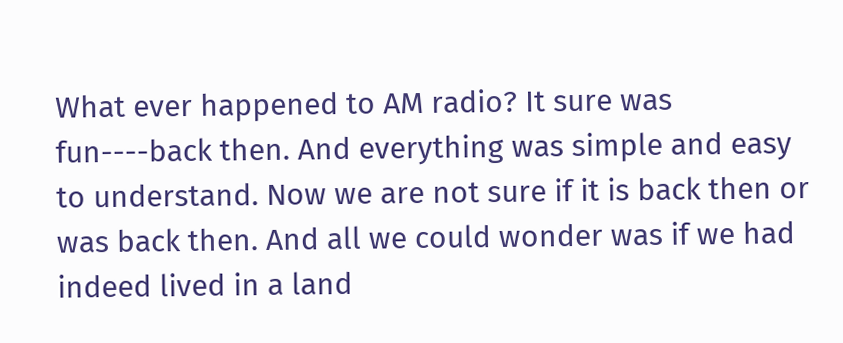What ever happened to AM radio? It sure was fun----back then. And everything was simple and easy to understand. Now we are not sure if it is back then or was back then. And all we could wonder was if we had indeed lived in a land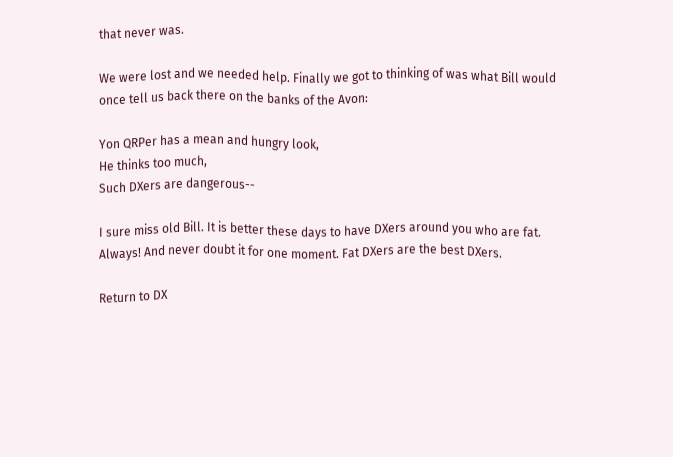that never was.

We were lost and we needed help. Finally we got to thinking of was what Bill would once tell us back there on the banks of the Avon:

Yon QRPer has a mean and hungry look,
He thinks too much,
Such DXers are dangerous--

I sure miss old Bill. It is better these days to have DXers around you who are fat. Always! And never doubt it for one moment. Fat DXers are the best DXers.

Return to DX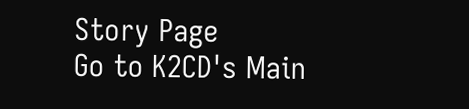Story Page
Go to K2CD's Main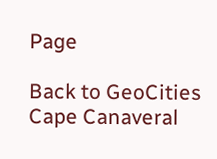Page

Back to GeoCities Cape Canaveral